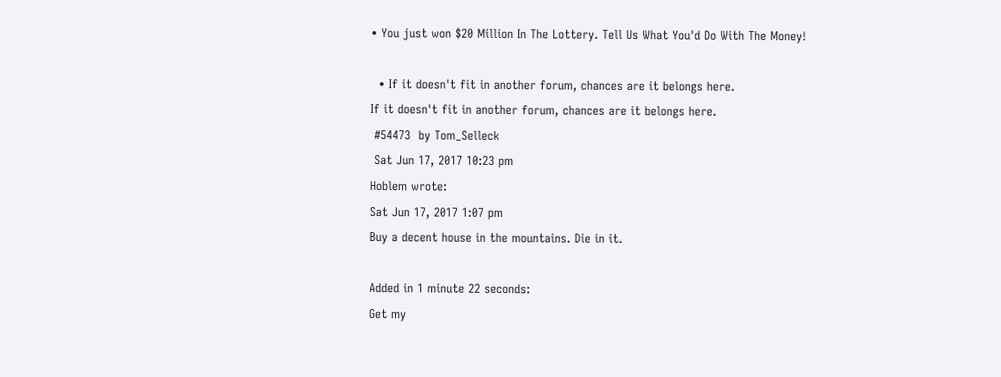• You just won $20 Million In The Lottery. Tell Us What You'd Do With The Money!

  • If it doesn't fit in another forum, chances are it belongs here.
If it doesn't fit in another forum, chances are it belongs here.
 #54473  by Tom_Selleck
 Sat Jun 17, 2017 10:23 pm
Hoblem wrote:
Sat Jun 17, 2017 1:07 pm
Buy a decent house in the mountains. Die in it.

Added in 1 minute 22 seconds:
Get my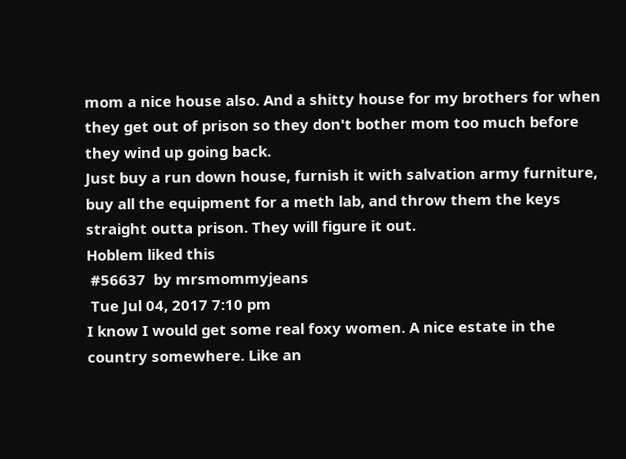mom a nice house also. And a shitty house for my brothers for when they get out of prison so they don't bother mom too much before they wind up going back.
Just buy a run down house, furnish it with salvation army furniture, buy all the equipment for a meth lab, and throw them the keys straight outta prison. They will figure it out.
Hoblem liked this
 #56637  by mrsmommyjeans
 Tue Jul 04, 2017 7:10 pm
I know I would get some real foxy women. A nice estate in the country somewhere. Like an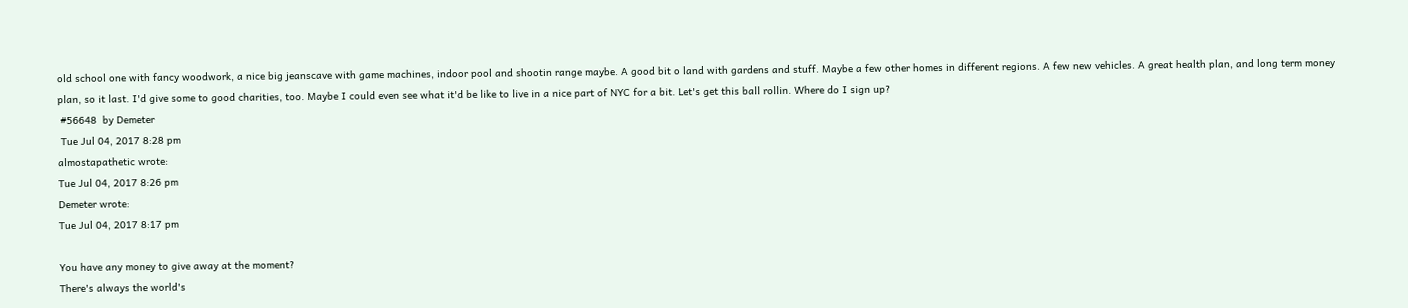old school one with fancy woodwork, a nice big jeanscave with game machines, indoor pool and shootin range maybe. A good bit o land with gardens and stuff. Maybe a few other homes in different regions. A few new vehicles. A great health plan, and long term money plan, so it last. I'd give some to good charities, too. Maybe I could even see what it'd be like to live in a nice part of NYC for a bit. Let's get this ball rollin. Where do I sign up?
 #56648  by Demeter
 Tue Jul 04, 2017 8:28 pm
almostapathetic wrote:
Tue Jul 04, 2017 8:26 pm
Demeter wrote:
Tue Jul 04, 2017 8:17 pm

You have any money to give away at the moment?
There's always the world's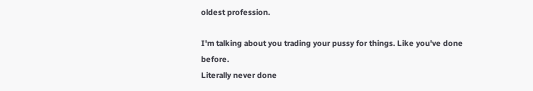oldest profession.

I'm talking about you trading your pussy for things. Like you've done before.
Literally never done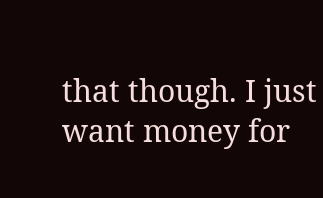that though. I just want money for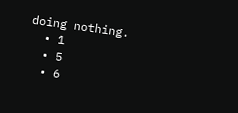doing nothing.
  • 1
  • 5
  • 6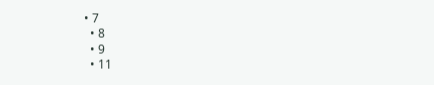• 7
  • 8
  • 9
  • 11